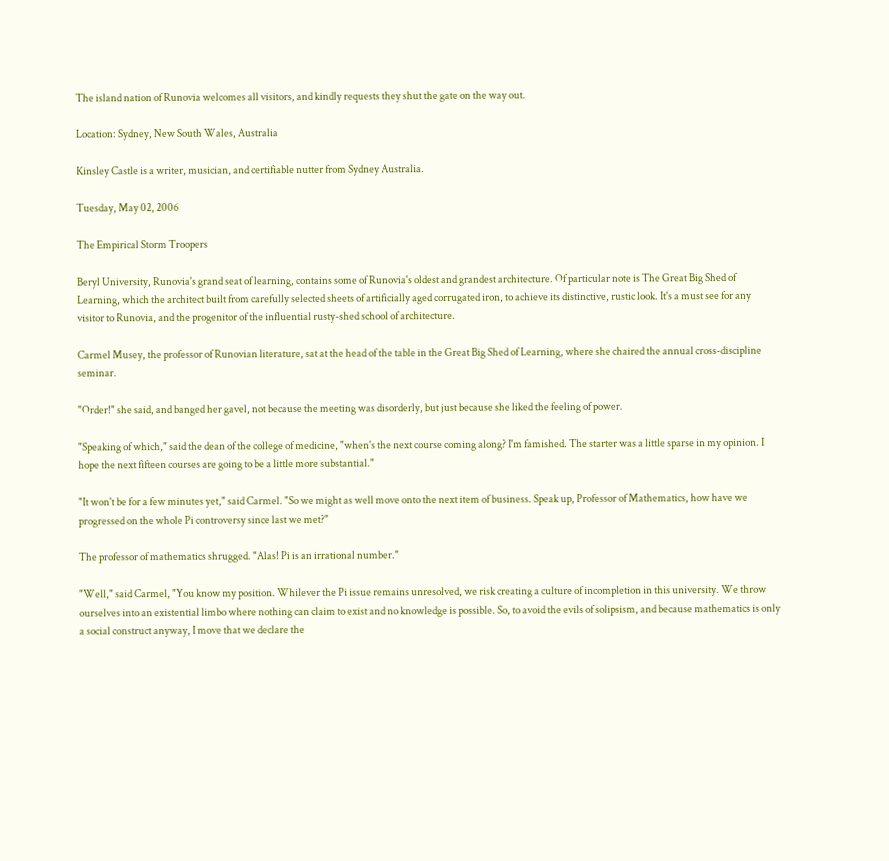The island nation of Runovia welcomes all visitors, and kindly requests they shut the gate on the way out.

Location: Sydney, New South Wales, Australia

Kinsley Castle is a writer, musician, and certifiable nutter from Sydney Australia.

Tuesday, May 02, 2006

The Empirical Storm Troopers

Beryl University, Runovia's grand seat of learning, contains some of Runovia's oldest and grandest architecture. Of particular note is The Great Big Shed of Learning, which the architect built from carefully selected sheets of artificially aged corrugated iron, to achieve its distinctive, rustic look. It's a must see for any visitor to Runovia, and the progenitor of the influential rusty-shed school of architecture.

Carmel Musey, the professor of Runovian literature, sat at the head of the table in the Great Big Shed of Learning, where she chaired the annual cross-discipline seminar.

"Order!" she said, and banged her gavel, not because the meeting was disorderly, but just because she liked the feeling of power.

"Speaking of which," said the dean of the college of medicine, "when's the next course coming along? I'm famished. The starter was a little sparse in my opinion. I hope the next fifteen courses are going to be a little more substantial."

"It won't be for a few minutes yet," said Carmel. "So we might as well move onto the next item of business. Speak up, Professor of Mathematics, how have we progressed on the whole Pi controversy since last we met?"

The professor of mathematics shrugged. "Alas! Pi is an irrational number."

"Well," said Carmel, "You know my position. Whilever the Pi issue remains unresolved, we risk creating a culture of incompletion in this university. We throw ourselves into an existential limbo where nothing can claim to exist and no knowledge is possible. So, to avoid the evils of solipsism, and because mathematics is only a social construct anyway, I move that we declare the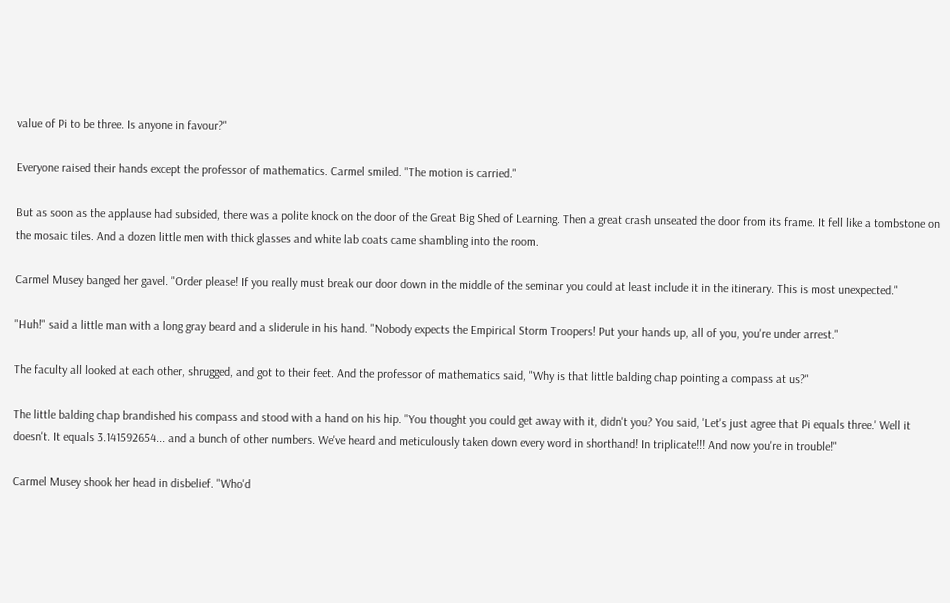value of Pi to be three. Is anyone in favour?"

Everyone raised their hands except the professor of mathematics. Carmel smiled. "The motion is carried."

But as soon as the applause had subsided, there was a polite knock on the door of the Great Big Shed of Learning. Then a great crash unseated the door from its frame. It fell like a tombstone on the mosaic tiles. And a dozen little men with thick glasses and white lab coats came shambling into the room.

Carmel Musey banged her gavel. "Order please! If you really must break our door down in the middle of the seminar you could at least include it in the itinerary. This is most unexpected."

"Huh!" said a little man with a long gray beard and a sliderule in his hand. "Nobody expects the Empirical Storm Troopers! Put your hands up, all of you, you're under arrest."

The faculty all looked at each other, shrugged, and got to their feet. And the professor of mathematics said, "Why is that little balding chap pointing a compass at us?"

The little balding chap brandished his compass and stood with a hand on his hip. "You thought you could get away with it, didn't you? You said, 'Let's just agree that Pi equals three.' Well it doesn't. It equals 3.141592654... and a bunch of other numbers. We've heard and meticulously taken down every word in shorthand! In triplicate!!! And now you're in trouble!"

Carmel Musey shook her head in disbelief. "Who'd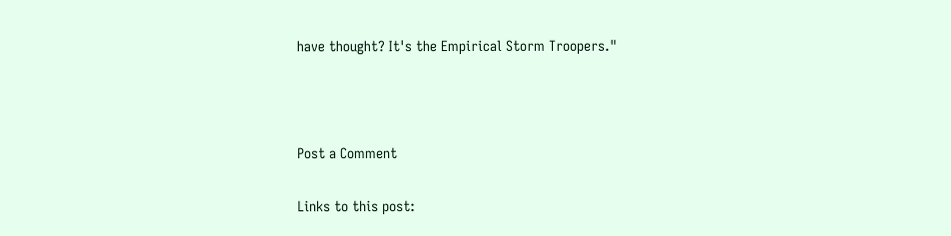have thought? It's the Empirical Storm Troopers."



Post a Comment

Links to this post: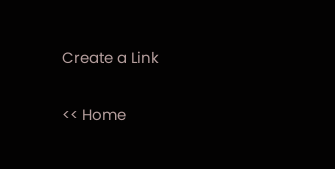Create a Link

<< Home